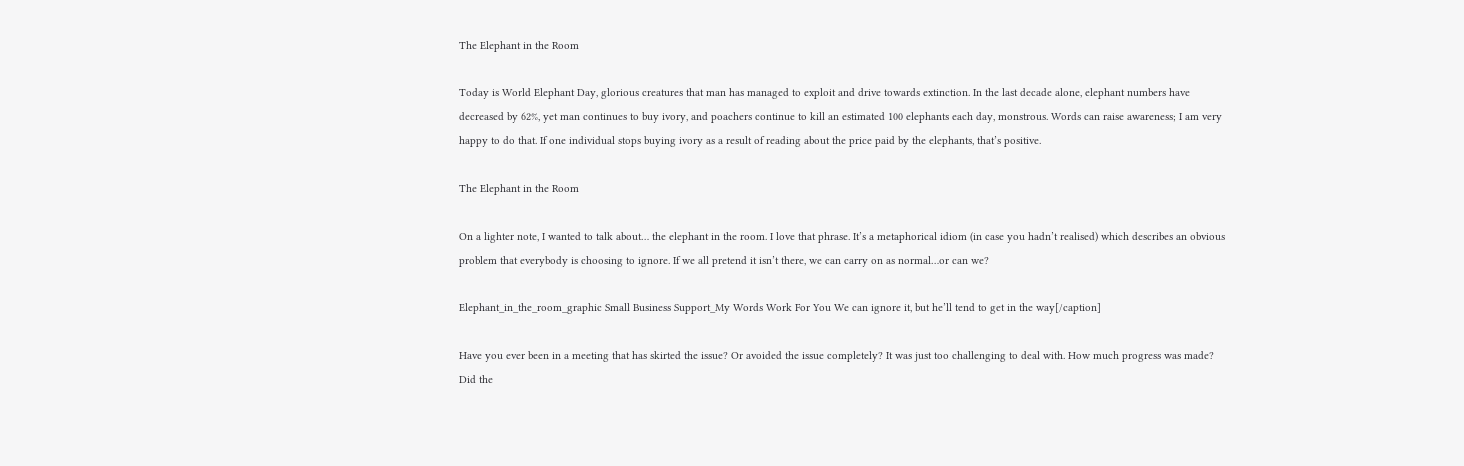The Elephant in the Room

Today is World Elephant Day, glorious creatures that man has managed to exploit and drive towards extinction. In the last decade alone, elephant numbers have decreased by 62%, yet man continues to buy ivory, and poachers continue to kill an estimated 100 elephants each day, monstrous. Words can raise awareness; I am very happy to do that. If one individual stops buying ivory as a result of reading about the price paid by the elephants, that’s positive.

The Elephant in the Room

On a lighter note, I wanted to talk about… the elephant in the room. I love that phrase. It’s a metaphorical idiom (in case you hadn’t realised) which describes an obvious problem that everybody is choosing to ignore. If we all pretend it isn’t there, we can carry on as normal…or can we?

Elephant_in_the_room_graphic Small Business Support_My Words Work For You We can ignore it, but he’ll tend to get in the way[/caption]

Have you ever been in a meeting that has skirted the issue? Or avoided the issue completely? It was just too challenging to deal with. How much progress was made? Did the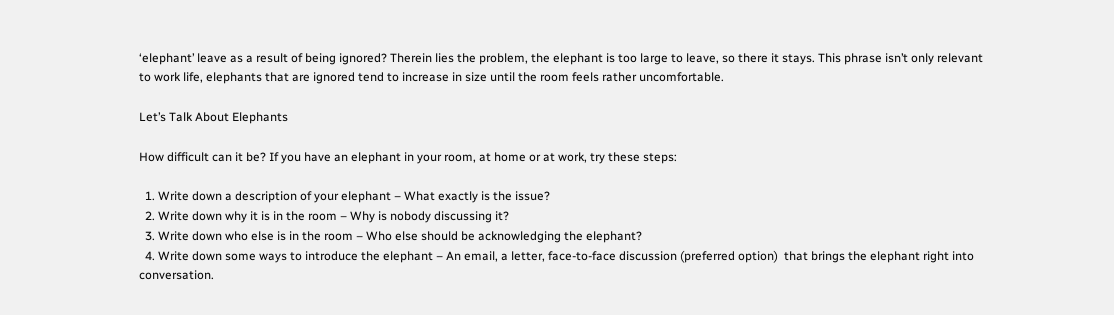‘elephant’ leave as a result of being ignored? Therein lies the problem, the elephant is too large to leave, so there it stays. This phrase isn’t only relevant to work life, elephants that are ignored tend to increase in size until the room feels rather uncomfortable.

Let’s Talk About Elephants

How difficult can it be? If you have an elephant in your room, at home or at work, try these steps:

  1. Write down a description of your elephant – What exactly is the issue?
  2. Write down why it is in the room – Why is nobody discussing it?
  3. Write down who else is in the room – Who else should be acknowledging the elephant?
  4. Write down some ways to introduce the elephant – An email, a letter, face-to-face discussion (preferred option)  that brings the elephant right into conversation.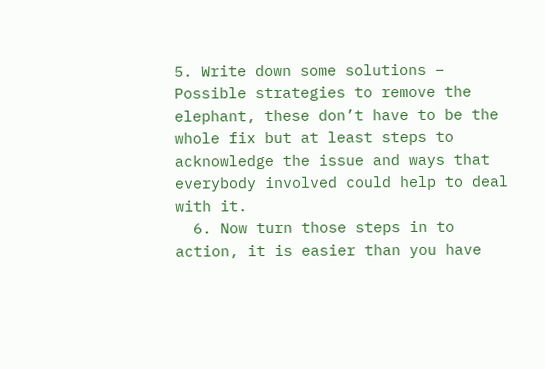5. Write down some solutions – Possible strategies to remove the elephant, these don’t have to be the whole fix but at least steps to acknowledge the issue and ways that everybody involved could help to deal with it.
  6. Now turn those steps in to action, it is easier than you have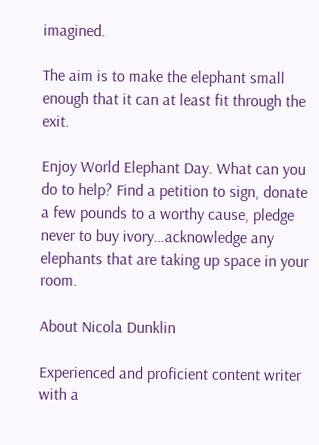imagined.

The aim is to make the elephant small enough that it can at least fit through the exit.

Enjoy World Elephant Day. What can you do to help? Find a petition to sign, donate a few pounds to a worthy cause, pledge never to buy ivory…acknowledge any elephants that are taking up space in your room.

About Nicola Dunklin

Experienced and proficient content writer with a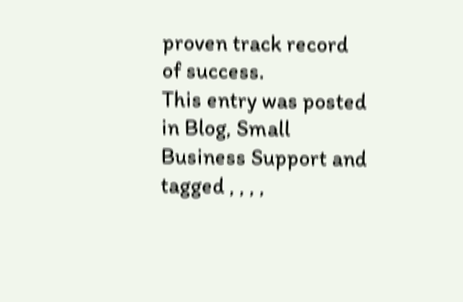proven track record of success.
This entry was posted in Blog, Small Business Support and tagged , , , ,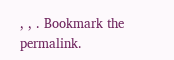, , . Bookmark the permalink.